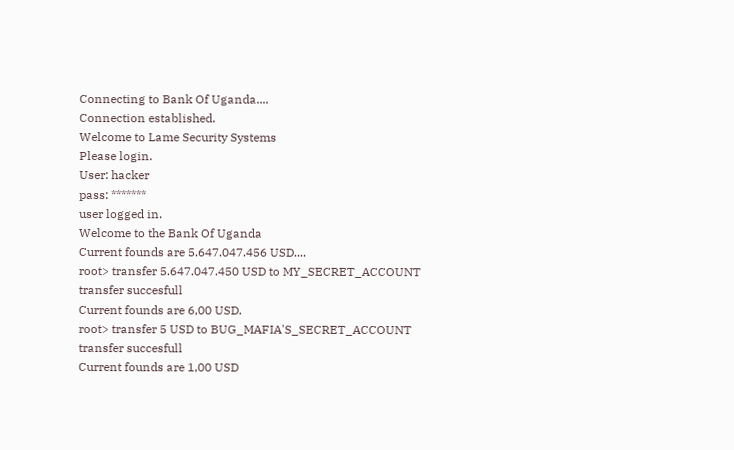Connecting to Bank Of Uganda....
Connection established.
Welcome to Lame Security Systems
Please login.
User: hacker
pass: *******
user logged in.
Welcome to the Bank Of Uganda
Current founds are 5.647.047.456 USD....
root> transfer 5.647.047.450 USD to MY_SECRET_ACCOUNT
transfer succesfull
Current founds are 6,00 USD.
root> transfer 5 USD to BUG_MAFIA'S_SECRET_ACCOUNT
transfer succesfull
Current founds are 1,00 USD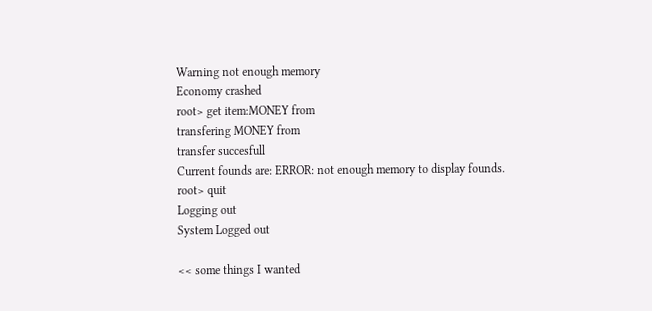Warning not enough memory
Economy crashed
root> get item:MONEY from
transfering MONEY from
transfer succesfull
Current founds are: ERROR: not enough memory to display founds.
root> quit
Logging out
System Logged out

<< some things I wanted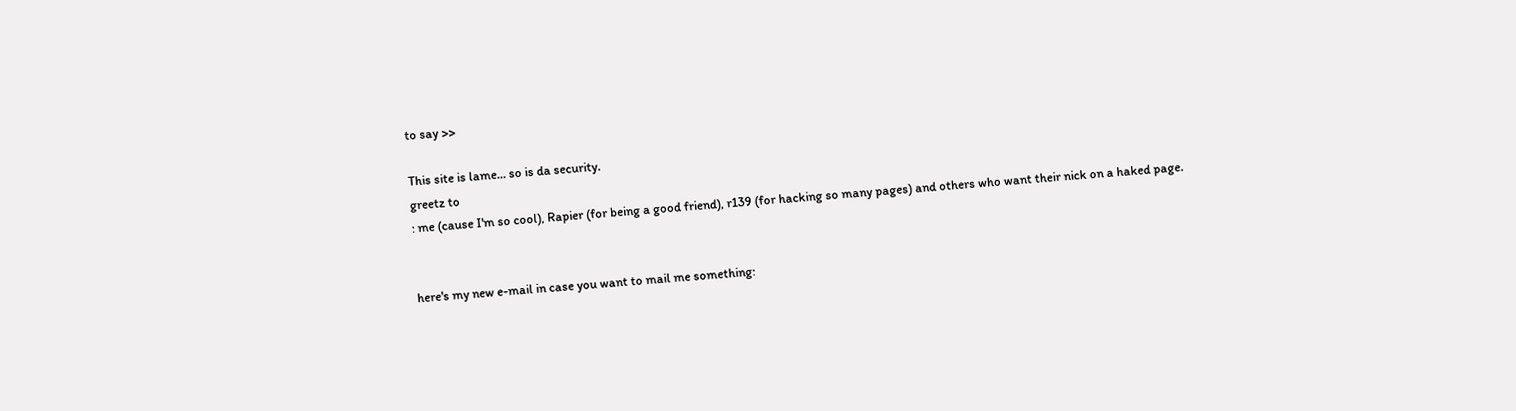to say >>

This site is lame... so is da security.
greetz to
: me (cause I'm so cool), Rapier (for being a good friend), r139 (for hacking so many pages) and others who want their nick on a haked page.


here's my new e-mail in case you want to mail me something: